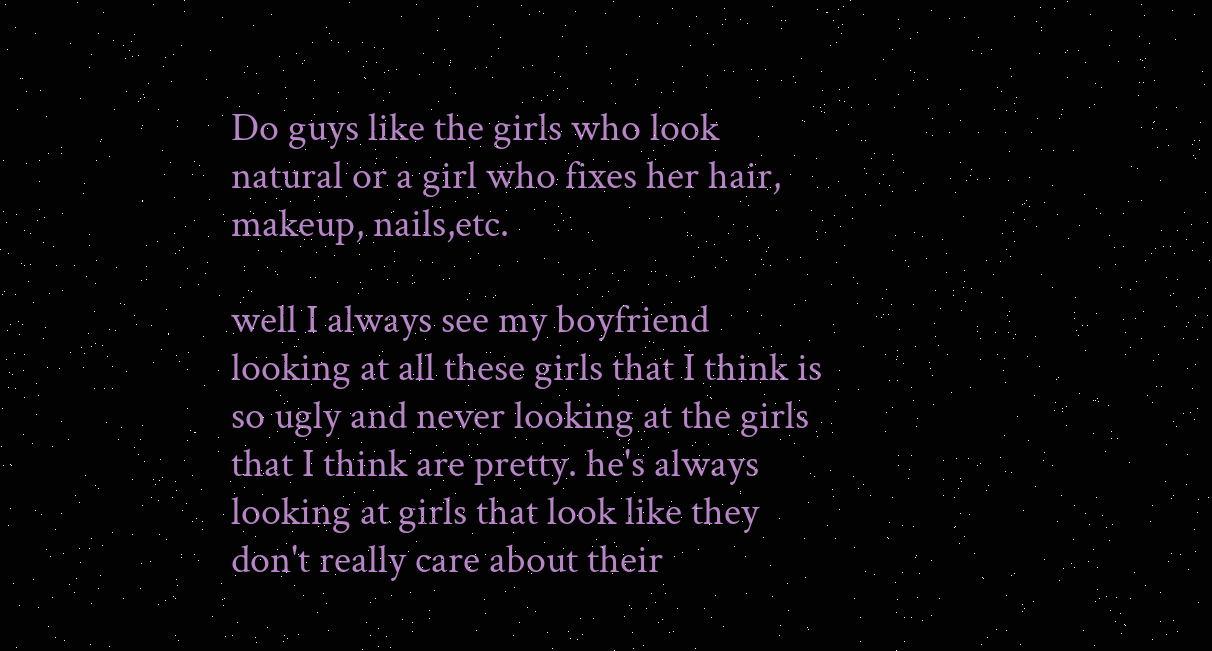Do guys like the girls who look natural or a girl who fixes her hair, makeup, nails,etc.

well I always see my boyfriend looking at all these girls that I think is so ugly and never looking at the girls that I think are pretty. he's always looking at girls that look like they don't really care about their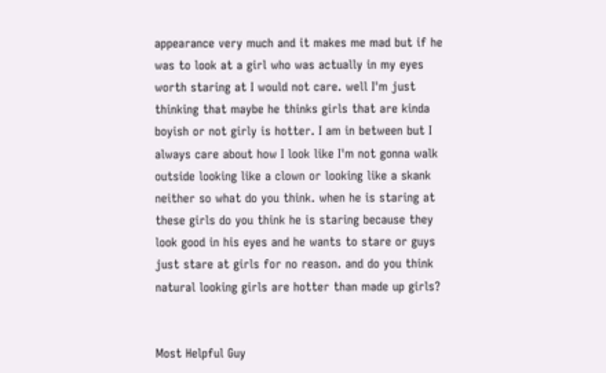appearance very much and it makes me mad but if he was to look at a girl who was actually in my eyes worth staring at I would not care. well I'm just thinking that maybe he thinks girls that are kinda boyish or not girly is hotter. I am in between but I always care about how I look like I'm not gonna walk outside looking like a clown or looking like a skank neither so what do you think. when he is staring at these girls do you think he is staring because they look good in his eyes and he wants to stare or guys just stare at girls for no reason. and do you think natural looking girls are hotter than made up girls?


Most Helpful Guy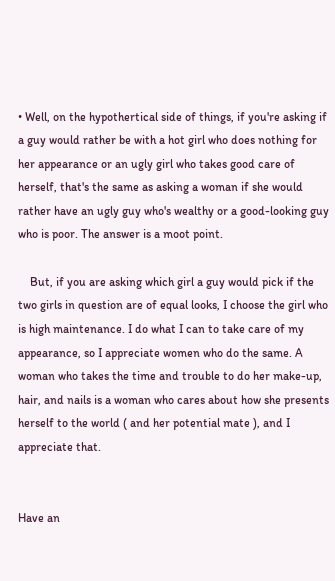• Well, on the hypothertical side of things, if you're asking if a guy would rather be with a hot girl who does nothing for her appearance or an ugly girl who takes good care of herself, that's the same as asking a woman if she would rather have an ugly guy who's wealthy or a good-looking guy who is poor. The answer is a moot point.

    But, if you are asking which girl a guy would pick if the two girls in question are of equal looks, I choose the girl who is high maintenance. I do what I can to take care of my appearance, so I appreciate women who do the same. A woman who takes the time and trouble to do her make-up, hair, and nails is a woman who cares about how she presents herself to the world ( and her potential mate ), and I appreciate that.


Have an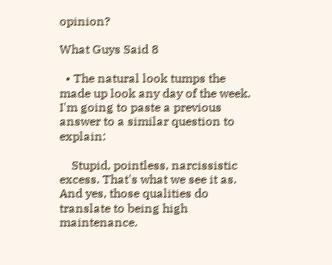opinion?

What Guys Said 8

  • The natural look tumps the made up look any day of the week. I'm going to paste a previous answer to a similar question to explain:

    Stupid, pointless, narcissistic excess. That's what we see it as. And yes, those qualities do translate to being high maintenance.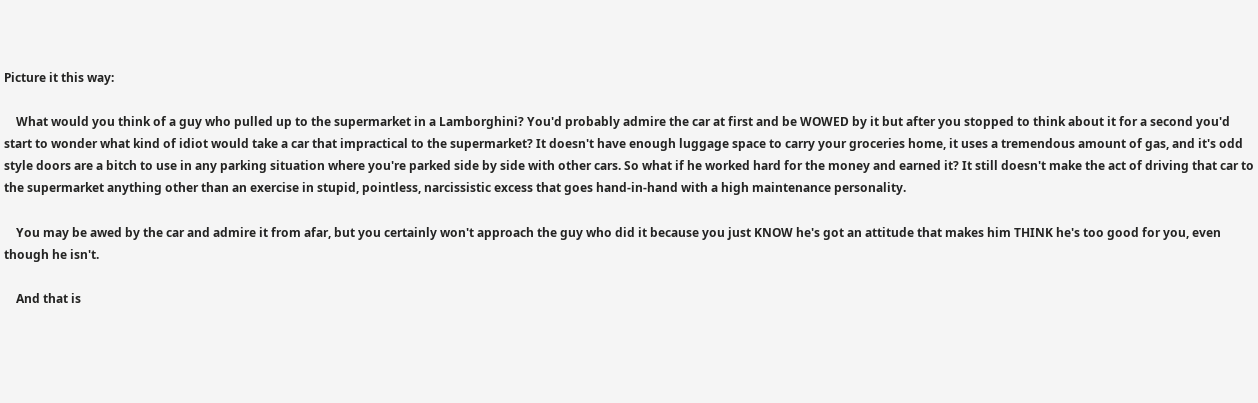Picture it this way:

    What would you think of a guy who pulled up to the supermarket in a Lamborghini? You'd probably admire the car at first and be WOWED by it but after you stopped to think about it for a second you'd start to wonder what kind of idiot would take a car that impractical to the supermarket? It doesn't have enough luggage space to carry your groceries home, it uses a tremendous amount of gas, and it's odd style doors are a bitch to use in any parking situation where you're parked side by side with other cars. So what if he worked hard for the money and earned it? It still doesn't make the act of driving that car to the supermarket anything other than an exercise in stupid, pointless, narcissistic excess that goes hand-in-hand with a high maintenance personality.

    You may be awed by the car and admire it from afar, but you certainly won't approach the guy who did it because you just KNOW he's got an attitude that makes him THINK he's too good for you, even though he isn't.

    And that is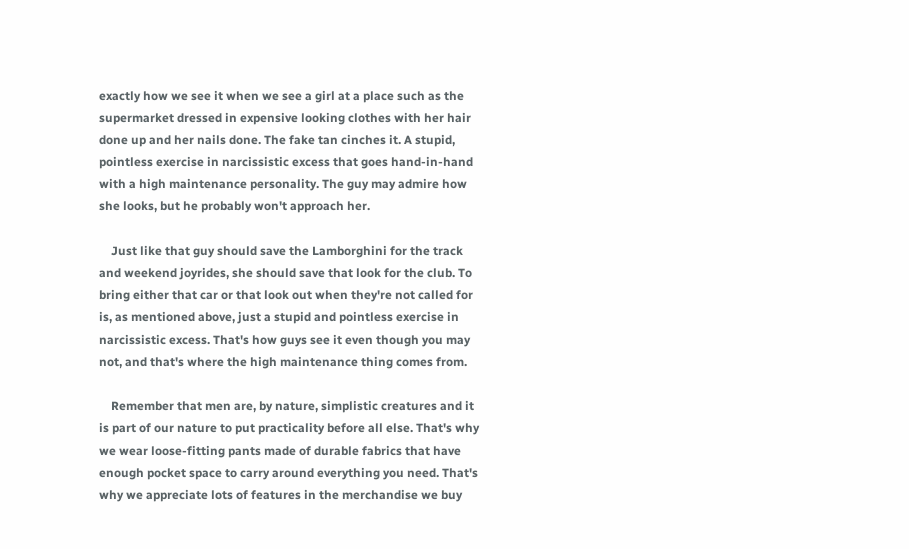exactly how we see it when we see a girl at a place such as the supermarket dressed in expensive looking clothes with her hair done up and her nails done. The fake tan cinches it. A stupid, pointless exercise in narcissistic excess that goes hand-in-hand with a high maintenance personality. The guy may admire how she looks, but he probably won't approach her.

    Just like that guy should save the Lamborghini for the track and weekend joyrides, she should save that look for the club. To bring either that car or that look out when they're not called for is, as mentioned above, just a stupid and pointless exercise in narcissistic excess. That's how guys see it even though you may not, and that's where the high maintenance thing comes from.

    Remember that men are, by nature, simplistic creatures and it is part of our nature to put practicality before all else. That's why we wear loose-fitting pants made of durable fabrics that have enough pocket space to carry around everything you need. That's why we appreciate lots of features in the merchandise we buy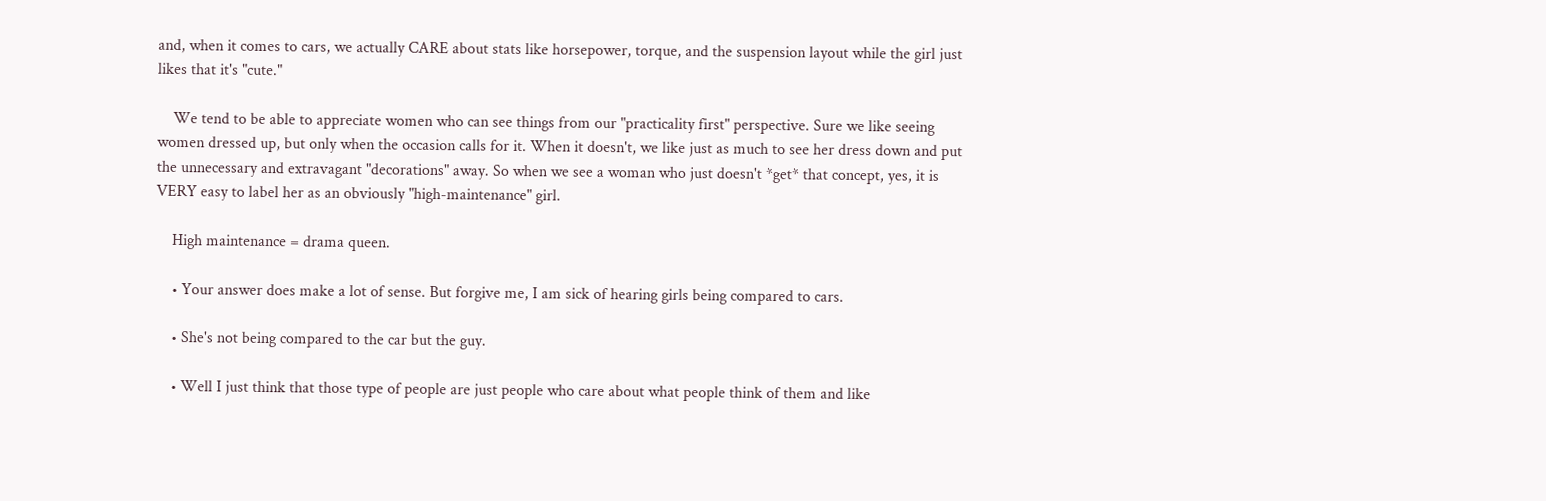and, when it comes to cars, we actually CARE about stats like horsepower, torque, and the suspension layout while the girl just likes that it's "cute."

    We tend to be able to appreciate women who can see things from our "practicality first" perspective. Sure we like seeing women dressed up, but only when the occasion calls for it. When it doesn't, we like just as much to see her dress down and put the unnecessary and extravagant "decorations" away. So when we see a woman who just doesn't *get* that concept, yes, it is VERY easy to label her as an obviously "high-maintenance" girl.

    High maintenance = drama queen.

    • Your answer does make a lot of sense. But forgive me, I am sick of hearing girls being compared to cars.

    • She's not being compared to the car but the guy.

    • Well I just think that those type of people are just people who care about what people think of them and like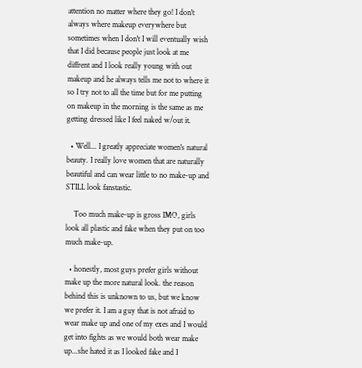attention no matter where they go! I don't always where makeup everywhere but sometimes when I don't I will eventually wish that I did because people just look at me diffrent and I look really young with out makeup and he always tells me not to where it so I try not to all the time but for me putting on makeup in the morning is the same as me getting dressed like I feel naked w/out it.

  • Well... I greatly appreciate women's natural beauty. I really love women that are naturally beautiful and can wear little to no make-up and STILL look fanstastic.

    Too much make-up is gross IMO, girls look all plastic and fake when they put on too much make-up.

  • honestly, most guys prefer girls without make up the more natural look. the reason behind this is unknown to us, but we know we prefer it. I am a guy that is not afraid to wear make up and one of my exes and I would get into fights as we would both wear make up...she hated it as I looked fake and I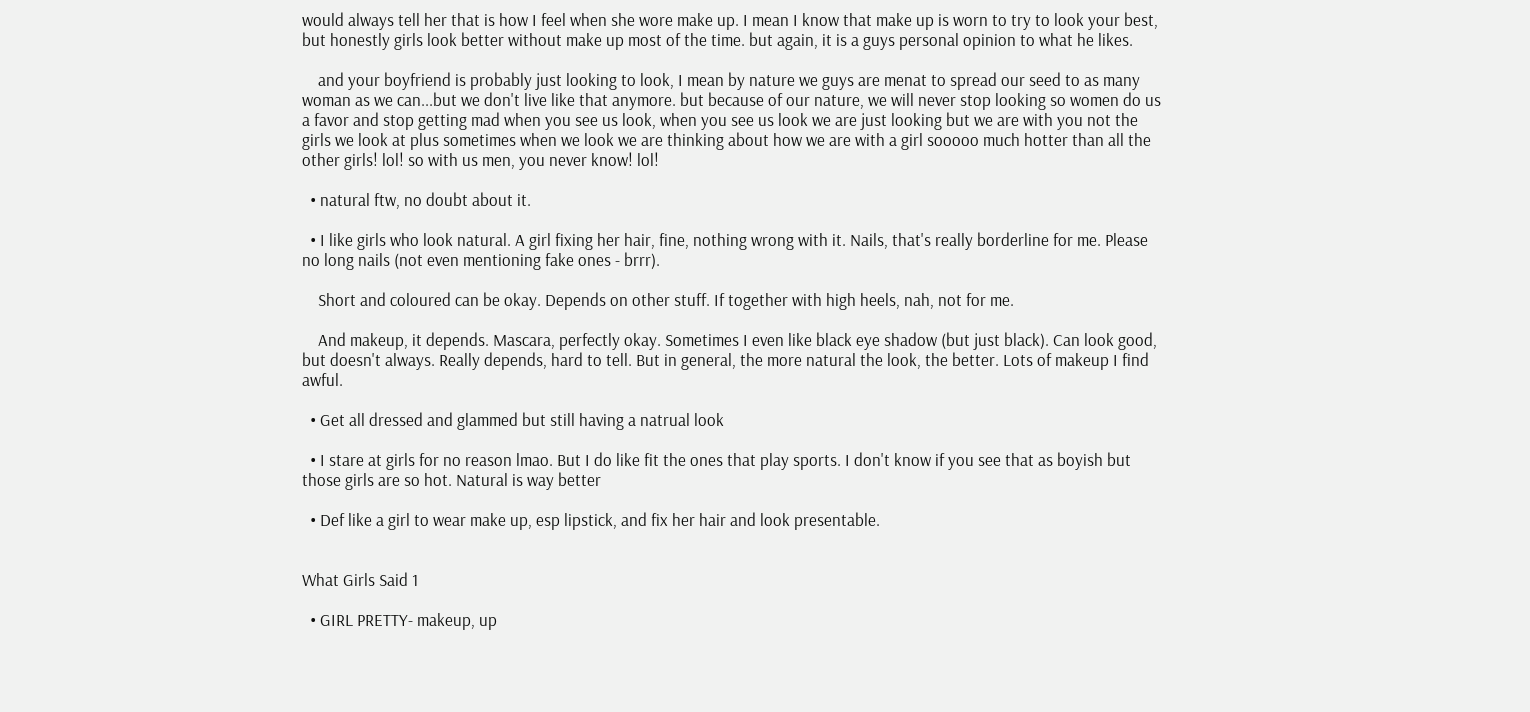would always tell her that is how I feel when she wore make up. I mean I know that make up is worn to try to look your best, but honestly girls look better without make up most of the time. but again, it is a guys personal opinion to what he likes.

    and your boyfriend is probably just looking to look, I mean by nature we guys are menat to spread our seed to as many woman as we can...but we don't live like that anymore. but because of our nature, we will never stop looking so women do us a favor and stop getting mad when you see us look, when you see us look we are just looking but we are with you not the girls we look at plus sometimes when we look we are thinking about how we are with a girl sooooo much hotter than all the other girls! lol! so with us men, you never know! lol!

  • natural ftw, no doubt about it.

  • I like girls who look natural. A girl fixing her hair, fine, nothing wrong with it. Nails, that's really borderline for me. Please no long nails (not even mentioning fake ones - brrr).

    Short and coloured can be okay. Depends on other stuff. If together with high heels, nah, not for me.

    And makeup, it depends. Mascara, perfectly okay. Sometimes I even like black eye shadow (but just black). Can look good, but doesn't always. Really depends, hard to tell. But in general, the more natural the look, the better. Lots of makeup I find awful.

  • Get all dressed and glammed but still having a natrual look

  • I stare at girls for no reason lmao. But I do like fit the ones that play sports. I don't know if you see that as boyish but those girls are so hot. Natural is way better

  • Def like a girl to wear make up, esp lipstick, and fix her hair and look presentable.


What Girls Said 1

  • GIRL PRETTY- makeup, up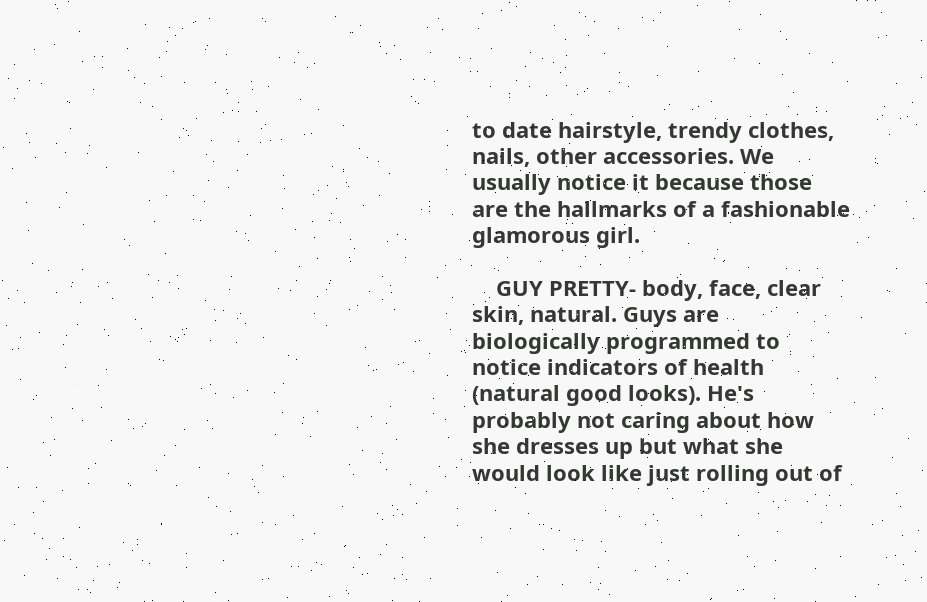to date hairstyle, trendy clothes, nails, other accessories. We usually notice it because those are the hallmarks of a fashionable glamorous girl.

    GUY PRETTY- body, face, clear skin, natural. Guys are biologically programmed to notice indicators of health (natural good looks). He's probably not caring about how she dresses up but what she would look like just rolling out of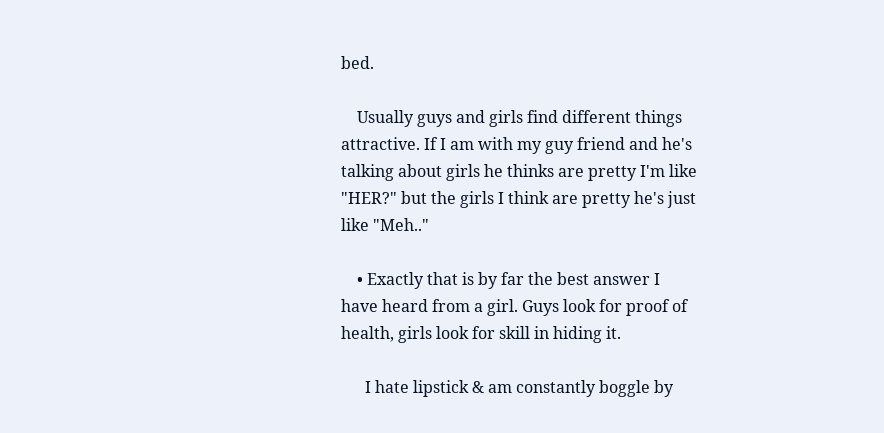bed.

    Usually guys and girls find different things attractive. If I am with my guy friend and he's talking about girls he thinks are pretty I'm like "HER?" but the girls I think are pretty he's just like "Meh.."

    • Exactly that is by far the best answer I have heard from a girl. Guys look for proof of health, girls look for skill in hiding it.

      I hate lipstick & am constantly boggle by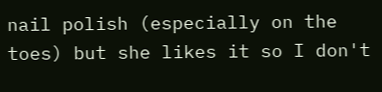nail polish (especially on the toes) but she likes it so I don't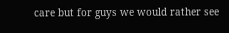care but for guys we would rather see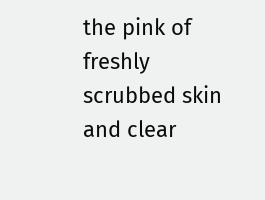the pink of freshly scrubbed skin and clear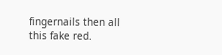fingernails then all this fake red.